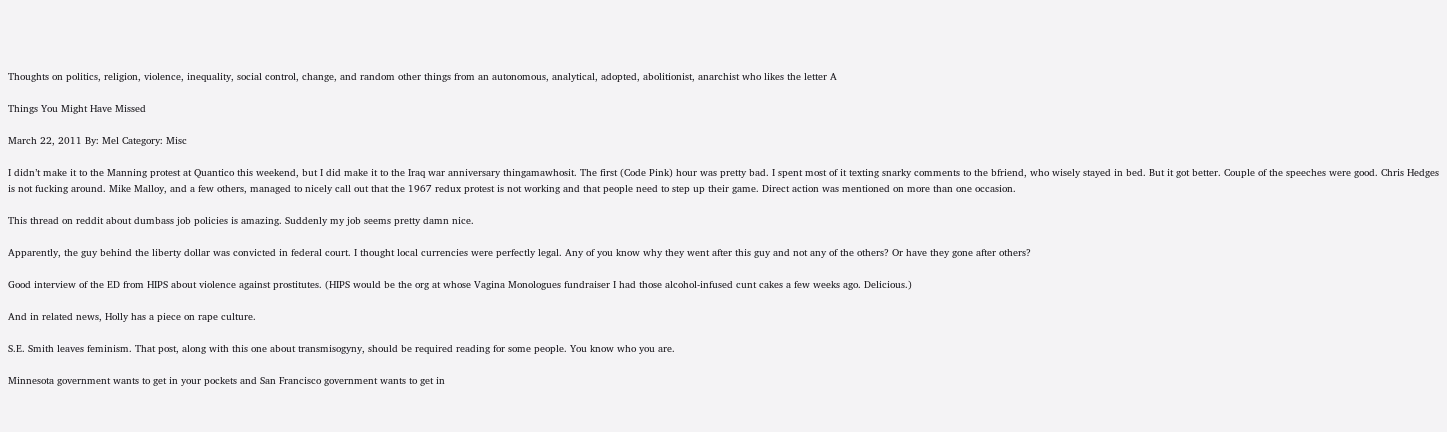Thoughts on politics, religion, violence, inequality, social control, change, and random other things from an autonomous, analytical, adopted, abolitionist, anarchist who likes the letter A

Things You Might Have Missed

March 22, 2011 By: Mel Category: Misc

I didn’t make it to the Manning protest at Quantico this weekend, but I did make it to the Iraq war anniversary thingamawhosit. The first (Code Pink) hour was pretty bad. I spent most of it texting snarky comments to the bfriend, who wisely stayed in bed. But it got better. Couple of the speeches were good. Chris Hedges is not fucking around. Mike Malloy, and a few others, managed to nicely call out that the 1967 redux protest is not working and that people need to step up their game. Direct action was mentioned on more than one occasion.

This thread on reddit about dumbass job policies is amazing. Suddenly my job seems pretty damn nice.

Apparently, the guy behind the liberty dollar was convicted in federal court. I thought local currencies were perfectly legal. Any of you know why they went after this guy and not any of the others? Or have they gone after others?

Good interview of the ED from HIPS about violence against prostitutes. (HIPS would be the org at whose Vagina Monologues fundraiser I had those alcohol-infused cunt cakes a few weeks ago. Delicious.)

And in related news, Holly has a piece on rape culture.

S.E. Smith leaves feminism. That post, along with this one about transmisogyny, should be required reading for some people. You know who you are.

Minnesota government wants to get in your pockets and San Francisco government wants to get in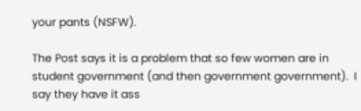your pants (NSFW).

The Post says it is a problem that so few women are in student government (and then government government).  I say they have it ass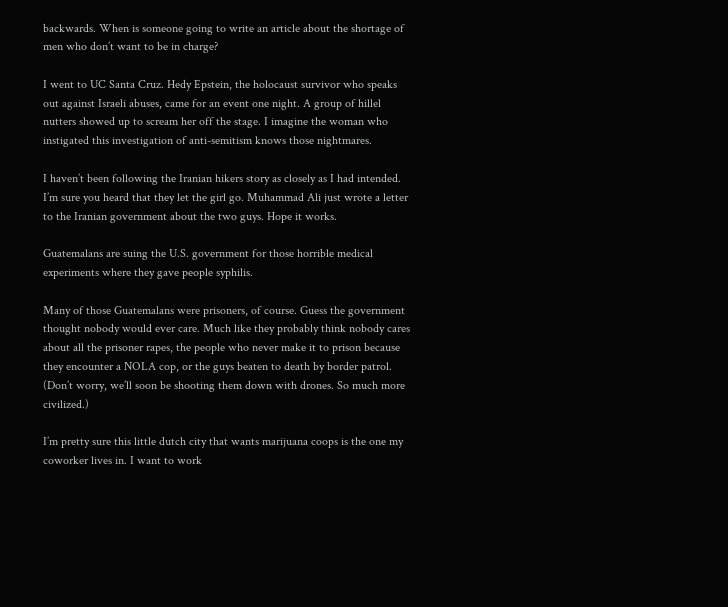backwards. When is someone going to write an article about the shortage of men who don’t want to be in charge?

I went to UC Santa Cruz. Hedy Epstein, the holocaust survivor who speaks out against Israeli abuses, came for an event one night. A group of hillel nutters showed up to scream her off the stage. I imagine the woman who instigated this investigation of anti-semitism knows those nightmares.

I haven’t been following the Iranian hikers story as closely as I had intended. I’m sure you heard that they let the girl go. Muhammad Ali just wrote a letter to the Iranian government about the two guys. Hope it works.

Guatemalans are suing the U.S. government for those horrible medical experiments where they gave people syphilis.

Many of those Guatemalans were prisoners, of course. Guess the government thought nobody would ever care. Much like they probably think nobody cares about all the prisoner rapes, the people who never make it to prison because they encounter a NOLA cop, or the guys beaten to death by border patrol. (Don’t worry, we’ll soon be shooting them down with drones. So much more civilized.)

I’m pretty sure this little dutch city that wants marijuana coops is the one my coworker lives in. I want to work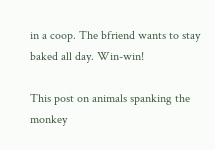in a coop. The bfriend wants to stay baked all day. Win-win!

This post on animals spanking the monkey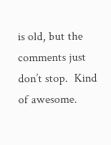is old, but the comments just don’t stop.  Kind of awesome.